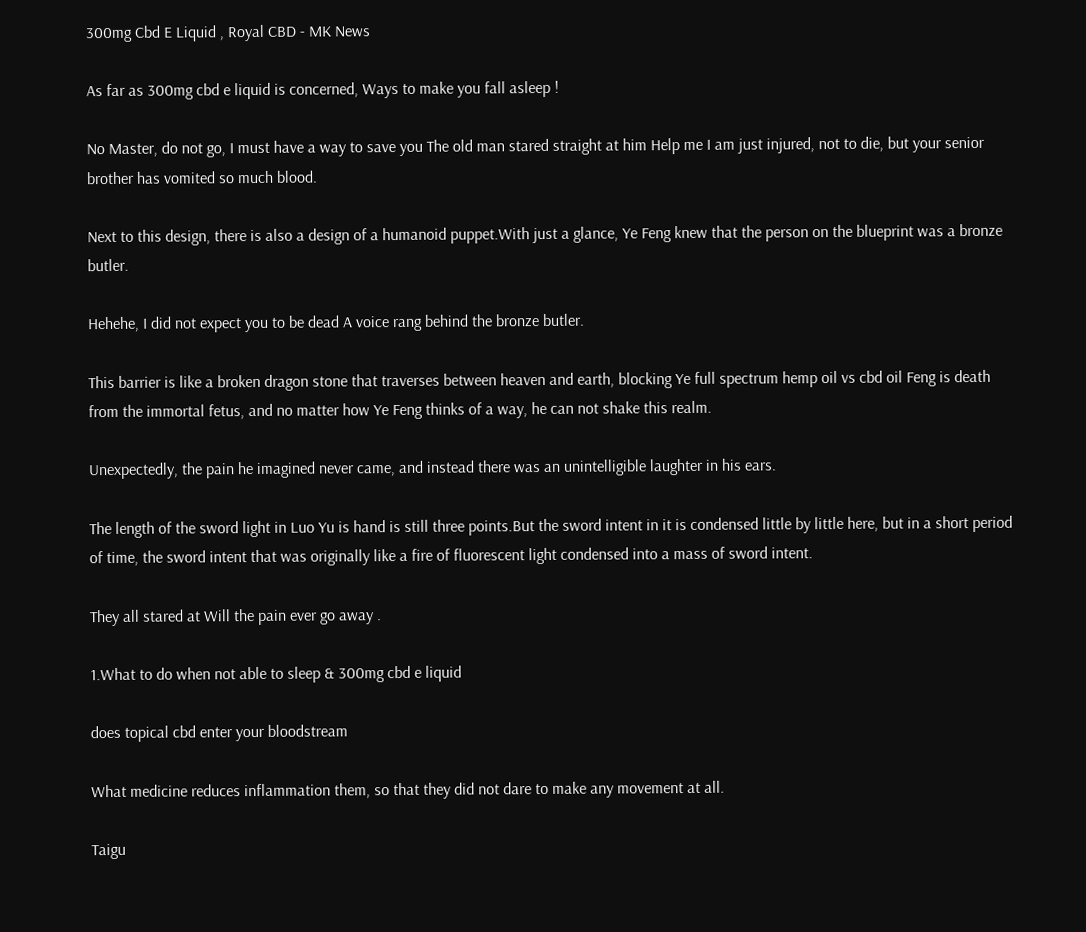300mg Cbd E Liquid , Royal CBD - MK News

As far as 300mg cbd e liquid is concerned, Ways to make you fall asleep !

No Master, do not go, I must have a way to save you The old man stared straight at him Help me I am just injured, not to die, but your senior brother has vomited so much blood.

Next to this design, there is also a design of a humanoid puppet.With just a glance, Ye Feng knew that the person on the blueprint was a bronze butler.

Hehehe, I did not expect you to be dead A voice rang behind the bronze butler.

This barrier is like a broken dragon stone that traverses between heaven and earth, blocking Ye full spectrum hemp oil vs cbd oil Feng is death from the immortal fetus, and no matter how Ye Feng thinks of a way, he can not shake this realm.

Unexpectedly, the pain he imagined never came, and instead there was an unintelligible laughter in his ears.

The length of the sword light in Luo Yu is hand is still three points.But the sword intent in it is condensed little by little here, but in a short period of time, the sword intent that was originally like a fire of fluorescent light condensed into a mass of sword intent.

They all stared at Will the pain ever go away .

1.What to do when not able to sleep & 300mg cbd e liquid

does topical cbd enter your bloodstream

What medicine reduces inflammation them, so that they did not dare to make any movement at all.

Taigu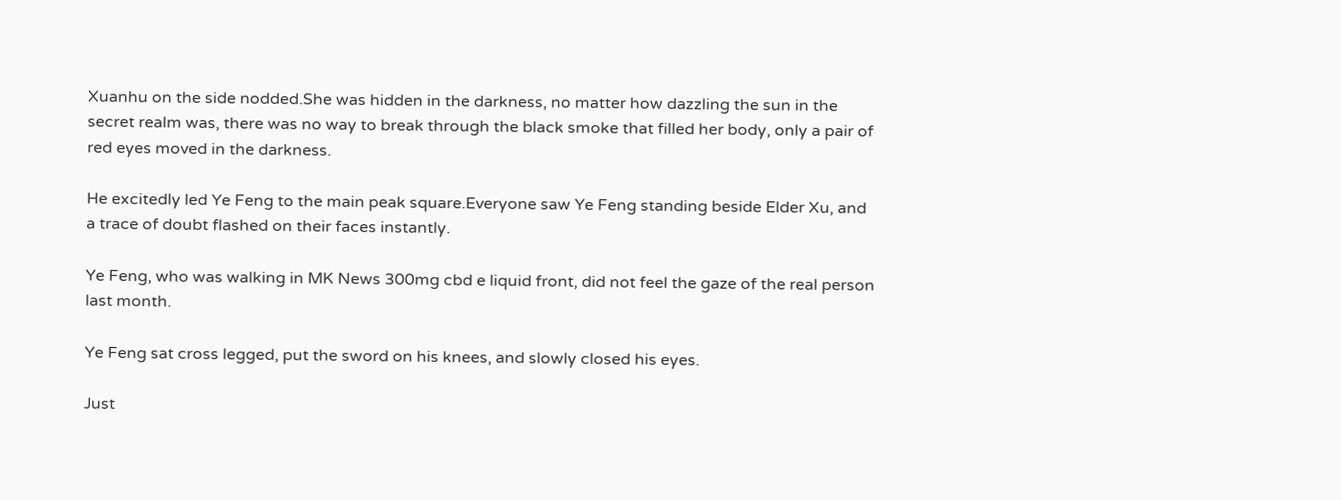Xuanhu on the side nodded.She was hidden in the darkness, no matter how dazzling the sun in the secret realm was, there was no way to break through the black smoke that filled her body, only a pair of red eyes moved in the darkness.

He excitedly led Ye Feng to the main peak square.Everyone saw Ye Feng standing beside Elder Xu, and a trace of doubt flashed on their faces instantly.

Ye Feng, who was walking in MK News 300mg cbd e liquid front, did not feel the gaze of the real person last month.

Ye Feng sat cross legged, put the sword on his knees, and slowly closed his eyes.

Just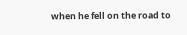when he fell on the road to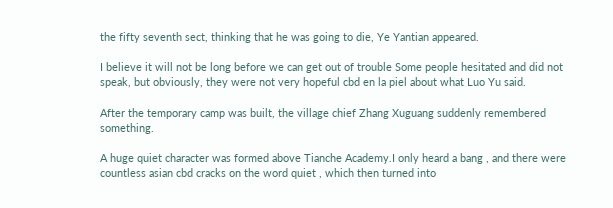the fifty seventh sect, thinking that he was going to die, Ye Yantian appeared.

I believe it will not be long before we can get out of trouble Some people hesitated and did not speak, but obviously, they were not very hopeful cbd en la piel about what Luo Yu said.

After the temporary camp was built, the village chief Zhang Xuguang suddenly remembered something.

A huge quiet character was formed above Tianche Academy.I only heard a bang , and there were countless asian cbd cracks on the word quiet , which then turned into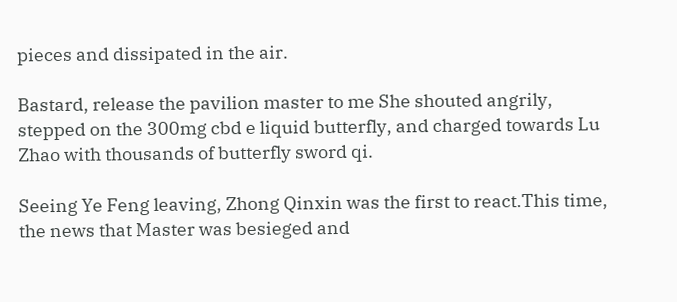pieces and dissipated in the air.

Bastard, release the pavilion master to me She shouted angrily, stepped on the 300mg cbd e liquid butterfly, and charged towards Lu Zhao with thousands of butterfly sword qi.

Seeing Ye Feng leaving, Zhong Qinxin was the first to react.This time, the news that Master was besieged and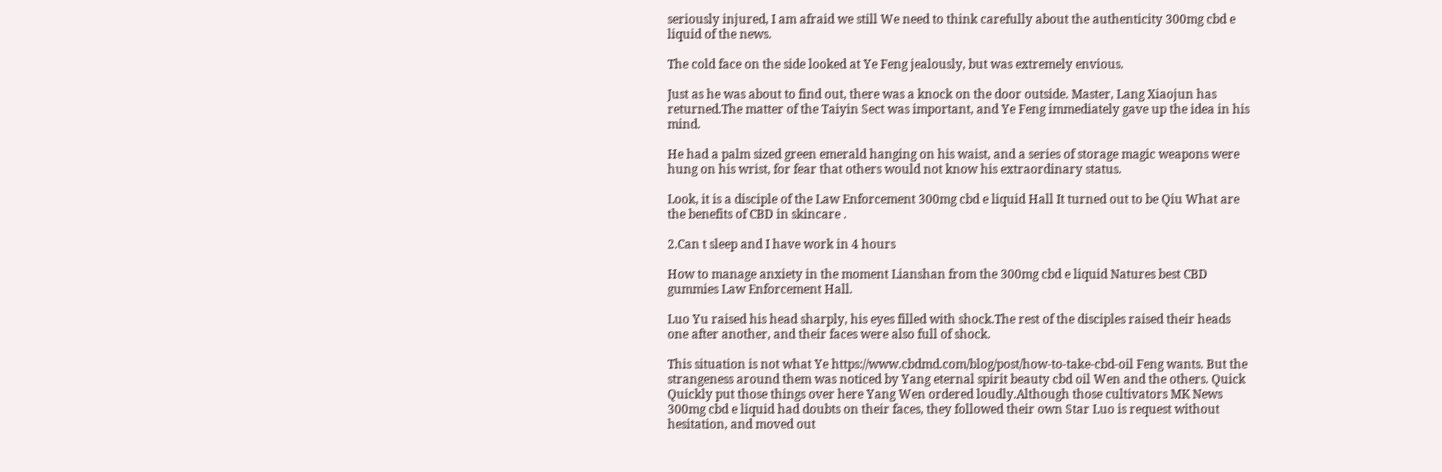seriously injured, I am afraid we still We need to think carefully about the authenticity 300mg cbd e liquid of the news.

The cold face on the side looked at Ye Feng jealously, but was extremely envious.

Just as he was about to find out, there was a knock on the door outside. Master, Lang Xiaojun has returned.The matter of the Taiyin Sect was important, and Ye Feng immediately gave up the idea in his mind.

He had a palm sized green emerald hanging on his waist, and a series of storage magic weapons were hung on his wrist, for fear that others would not know his extraordinary status.

Look, it is a disciple of the Law Enforcement 300mg cbd e liquid Hall It turned out to be Qiu What are the benefits of CBD in skincare .

2.Can t sleep and I have work in 4 hours

How to manage anxiety in the moment Lianshan from the 300mg cbd e liquid Natures best CBD gummies Law Enforcement Hall.

Luo Yu raised his head sharply, his eyes filled with shock.The rest of the disciples raised their heads one after another, and their faces were also full of shock.

This situation is not what Ye https://www.cbdmd.com/blog/post/how-to-take-cbd-oil Feng wants. But the strangeness around them was noticed by Yang eternal spirit beauty cbd oil Wen and the others. Quick Quickly put those things over here Yang Wen ordered loudly.Although those cultivators MK News 300mg cbd e liquid had doubts on their faces, they followed their own Star Luo is request without hesitation, and moved out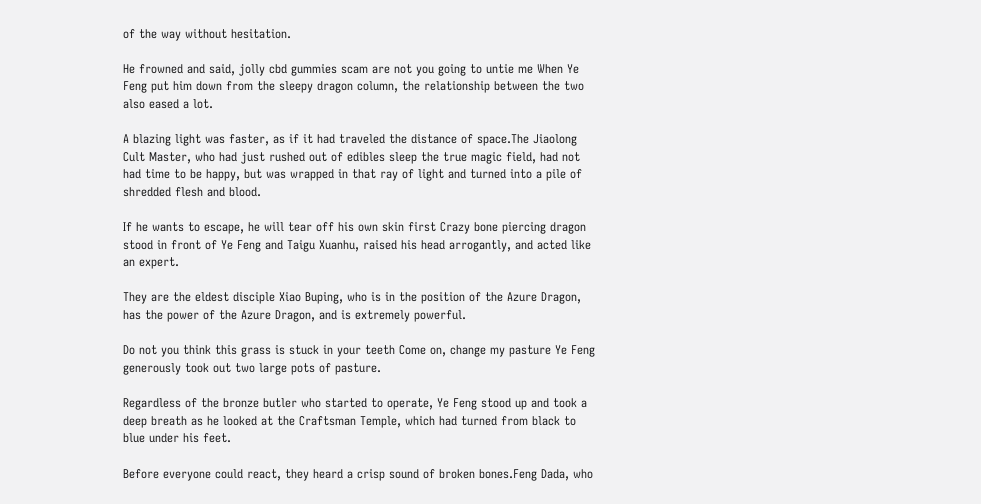of the way without hesitation.

He frowned and said, jolly cbd gummies scam are not you going to untie me When Ye Feng put him down from the sleepy dragon column, the relationship between the two also eased a lot.

A blazing light was faster, as if it had traveled the distance of space.The Jiaolong Cult Master, who had just rushed out of edibles sleep the true magic field, had not had time to be happy, but was wrapped in that ray of light and turned into a pile of shredded flesh and blood.

If he wants to escape, he will tear off his own skin first Crazy bone piercing dragon stood in front of Ye Feng and Taigu Xuanhu, raised his head arrogantly, and acted like an expert.

They are the eldest disciple Xiao Buping, who is in the position of the Azure Dragon, has the power of the Azure Dragon, and is extremely powerful.

Do not you think this grass is stuck in your teeth Come on, change my pasture Ye Feng generously took out two large pots of pasture.

Regardless of the bronze butler who started to operate, Ye Feng stood up and took a deep breath as he looked at the Craftsman Temple, which had turned from black to blue under his feet.

Before everyone could react, they heard a crisp sound of broken bones.Feng Dada, who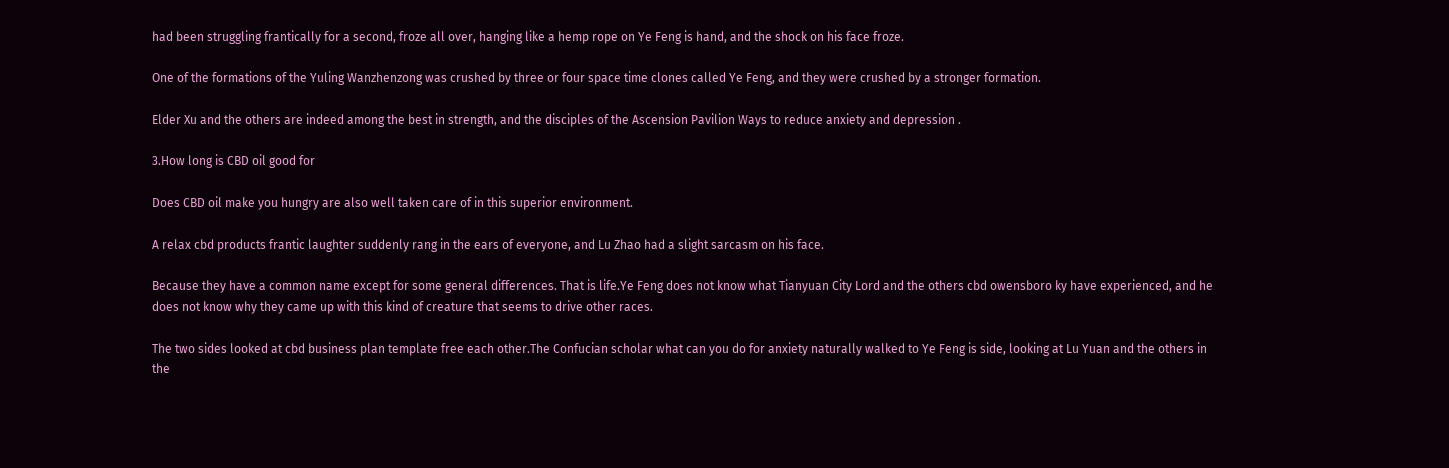had been struggling frantically for a second, froze all over, hanging like a hemp rope on Ye Feng is hand, and the shock on his face froze.

One of the formations of the Yuling Wanzhenzong was crushed by three or four space time clones called Ye Feng, and they were crushed by a stronger formation.

Elder Xu and the others are indeed among the best in strength, and the disciples of the Ascension Pavilion Ways to reduce anxiety and depression .

3.How long is CBD oil good for

Does CBD oil make you hungry are also well taken care of in this superior environment.

A relax cbd products frantic laughter suddenly rang in the ears of everyone, and Lu Zhao had a slight sarcasm on his face.

Because they have a common name except for some general differences. That is life.Ye Feng does not know what Tianyuan City Lord and the others cbd owensboro ky have experienced, and he does not know why they came up with this kind of creature that seems to drive other races.

The two sides looked at cbd business plan template free each other.The Confucian scholar what can you do for anxiety naturally walked to Ye Feng is side, looking at Lu Yuan and the others in the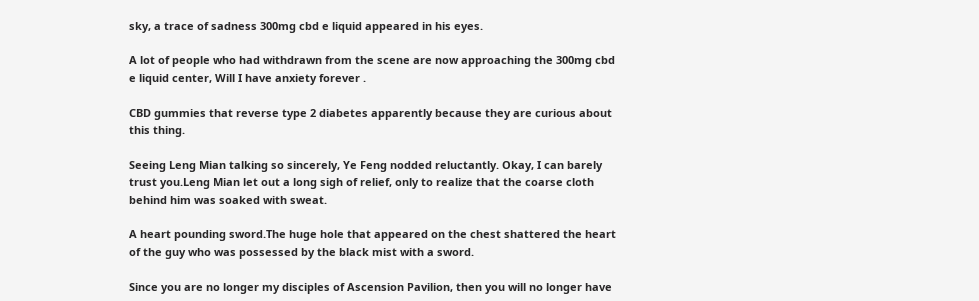sky, a trace of sadness 300mg cbd e liquid appeared in his eyes.

A lot of people who had withdrawn from the scene are now approaching the 300mg cbd e liquid center, Will I have anxiety forever .

CBD gummies that reverse type 2 diabetes apparently because they are curious about this thing.

Seeing Leng Mian talking so sincerely, Ye Feng nodded reluctantly. Okay, I can barely trust you.Leng Mian let out a long sigh of relief, only to realize that the coarse cloth behind him was soaked with sweat.

A heart pounding sword.The huge hole that appeared on the chest shattered the heart of the guy who was possessed by the black mist with a sword.

Since you are no longer my disciples of Ascension Pavilion, then you will no longer have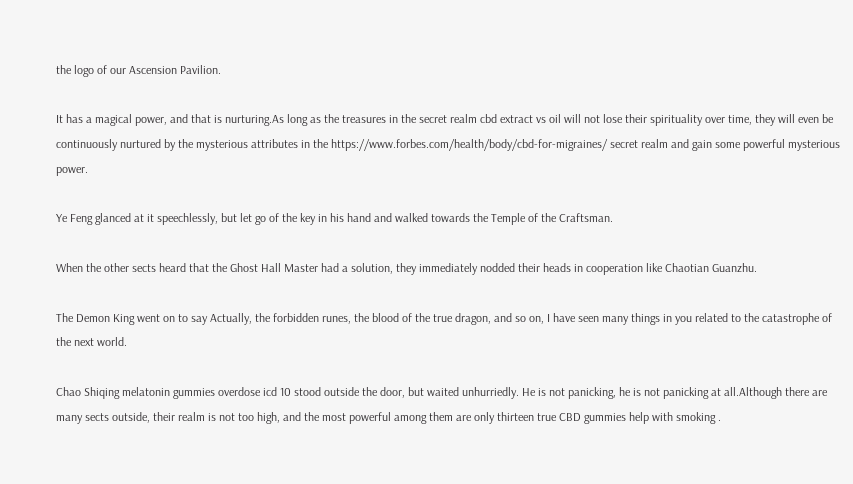the logo of our Ascension Pavilion.

It has a magical power, and that is nurturing.As long as the treasures in the secret realm cbd extract vs oil will not lose their spirituality over time, they will even be continuously nurtured by the mysterious attributes in the https://www.forbes.com/health/body/cbd-for-migraines/ secret realm and gain some powerful mysterious power.

Ye Feng glanced at it speechlessly, but let go of the key in his hand and walked towards the Temple of the Craftsman.

When the other sects heard that the Ghost Hall Master had a solution, they immediately nodded their heads in cooperation like Chaotian Guanzhu.

The Demon King went on to say Actually, the forbidden runes, the blood of the true dragon, and so on, I have seen many things in you related to the catastrophe of the next world.

Chao Shiqing melatonin gummies overdose icd 10 stood outside the door, but waited unhurriedly. He is not panicking, he is not panicking at all.Although there are many sects outside, their realm is not too high, and the most powerful among them are only thirteen true CBD gummies help with smoking .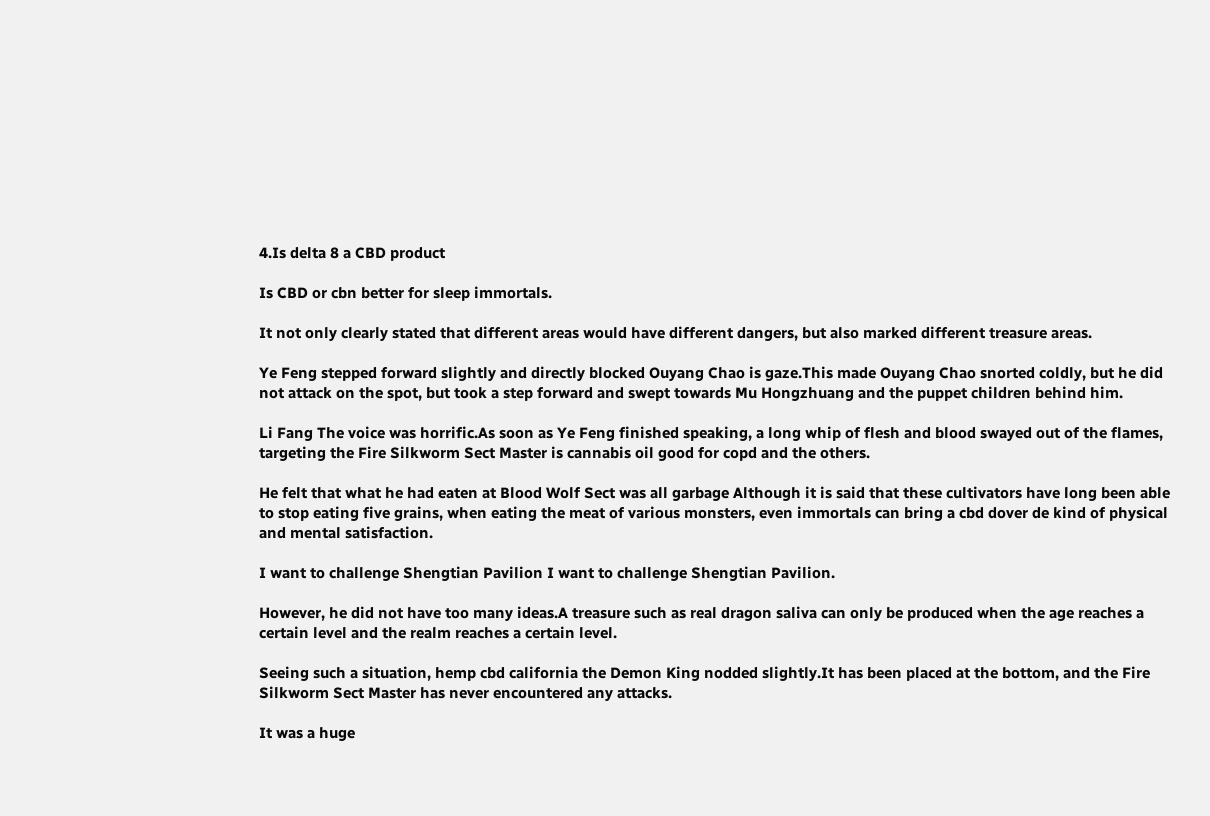4.Is delta 8 a CBD product

Is CBD or cbn better for sleep immortals.

It not only clearly stated that different areas would have different dangers, but also marked different treasure areas.

Ye Feng stepped forward slightly and directly blocked Ouyang Chao is gaze.This made Ouyang Chao snorted coldly, but he did not attack on the spot, but took a step forward and swept towards Mu Hongzhuang and the puppet children behind him.

Li Fang The voice was horrific.As soon as Ye Feng finished speaking, a long whip of flesh and blood swayed out of the flames, targeting the Fire Silkworm Sect Master is cannabis oil good for copd and the others.

He felt that what he had eaten at Blood Wolf Sect was all garbage Although it is said that these cultivators have long been able to stop eating five grains, when eating the meat of various monsters, even immortals can bring a cbd dover de kind of physical and mental satisfaction.

I want to challenge Shengtian Pavilion I want to challenge Shengtian Pavilion.

However, he did not have too many ideas.A treasure such as real dragon saliva can only be produced when the age reaches a certain level and the realm reaches a certain level.

Seeing such a situation, hemp cbd california the Demon King nodded slightly.It has been placed at the bottom, and the Fire Silkworm Sect Master has never encountered any attacks.

It was a huge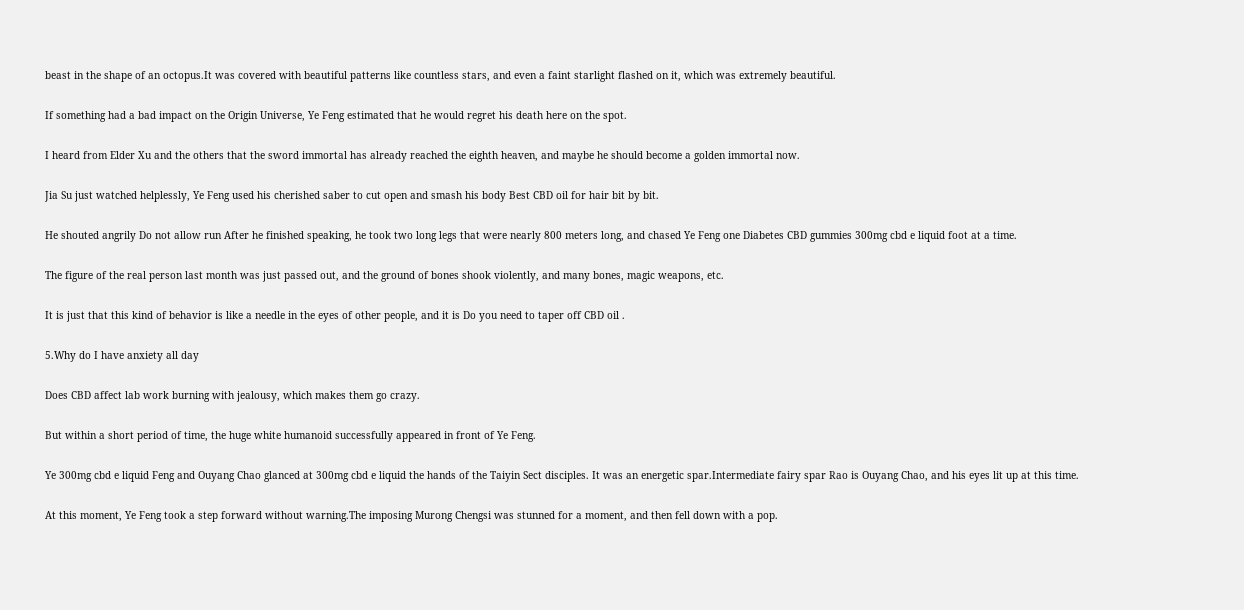beast in the shape of an octopus.It was covered with beautiful patterns like countless stars, and even a faint starlight flashed on it, which was extremely beautiful.

If something had a bad impact on the Origin Universe, Ye Feng estimated that he would regret his death here on the spot.

I heard from Elder Xu and the others that the sword immortal has already reached the eighth heaven, and maybe he should become a golden immortal now.

Jia Su just watched helplessly, Ye Feng used his cherished saber to cut open and smash his body Best CBD oil for hair bit by bit.

He shouted angrily Do not allow run After he finished speaking, he took two long legs that were nearly 800 meters long, and chased Ye Feng one Diabetes CBD gummies 300mg cbd e liquid foot at a time.

The figure of the real person last month was just passed out, and the ground of bones shook violently, and many bones, magic weapons, etc.

It is just that this kind of behavior is like a needle in the eyes of other people, and it is Do you need to taper off CBD oil .

5.Why do I have anxiety all day

Does CBD affect lab work burning with jealousy, which makes them go crazy.

But within a short period of time, the huge white humanoid successfully appeared in front of Ye Feng.

Ye 300mg cbd e liquid Feng and Ouyang Chao glanced at 300mg cbd e liquid the hands of the Taiyin Sect disciples. It was an energetic spar.Intermediate fairy spar Rao is Ouyang Chao, and his eyes lit up at this time.

At this moment, Ye Feng took a step forward without warning.The imposing Murong Chengsi was stunned for a moment, and then fell down with a pop.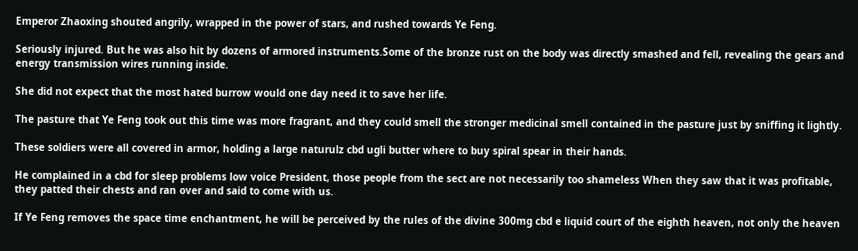Emperor Zhaoxing shouted angrily, wrapped in the power of stars, and rushed towards Ye Feng.

Seriously injured. But he was also hit by dozens of armored instruments.Some of the bronze rust on the body was directly smashed and fell, revealing the gears and energy transmission wires running inside.

She did not expect that the most hated burrow would one day need it to save her life.

The pasture that Ye Feng took out this time was more fragrant, and they could smell the stronger medicinal smell contained in the pasture just by sniffing it lightly.

These soldiers were all covered in armor, holding a large naturulz cbd ugli butter where to buy spiral spear in their hands.

He complained in a cbd for sleep problems low voice President, those people from the sect are not necessarily too shameless When they saw that it was profitable, they patted their chests and ran over and said to come with us.

If Ye Feng removes the space time enchantment, he will be perceived by the rules of the divine 300mg cbd e liquid court of the eighth heaven, not only the heaven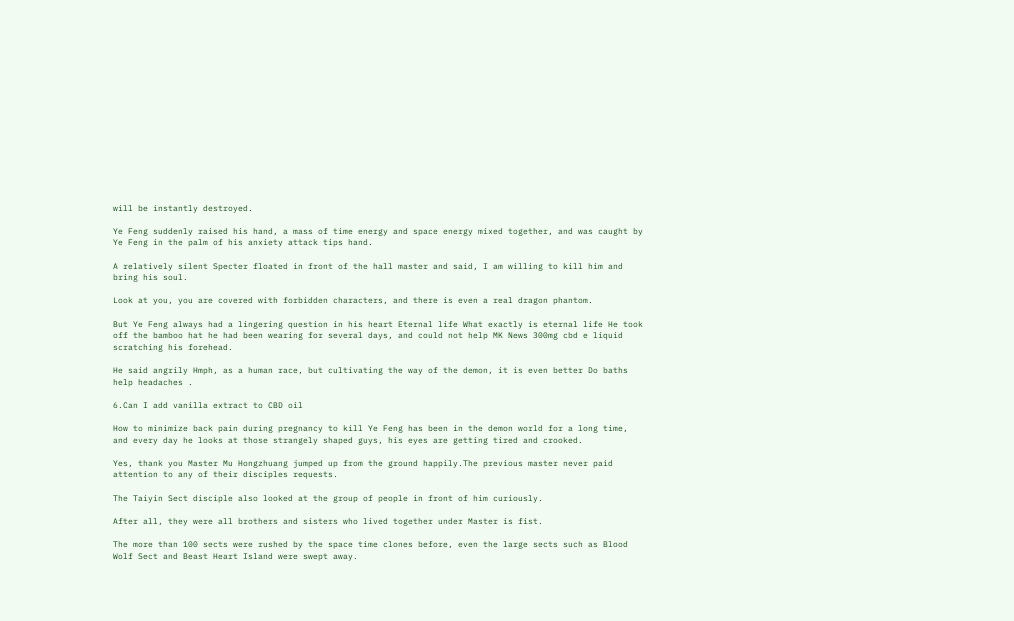will be instantly destroyed.

Ye Feng suddenly raised his hand, a mass of time energy and space energy mixed together, and was caught by Ye Feng in the palm of his anxiety attack tips hand.

A relatively silent Specter floated in front of the hall master and said, I am willing to kill him and bring his soul.

Look at you, you are covered with forbidden characters, and there is even a real dragon phantom.

But Ye Feng always had a lingering question in his heart Eternal life What exactly is eternal life He took off the bamboo hat he had been wearing for several days, and could not help MK News 300mg cbd e liquid scratching his forehead.

He said angrily Hmph, as a human race, but cultivating the way of the demon, it is even better Do baths help headaches .

6.Can I add vanilla extract to CBD oil

How to minimize back pain during pregnancy to kill Ye Feng has been in the demon world for a long time, and every day he looks at those strangely shaped guys, his eyes are getting tired and crooked.

Yes, thank you Master Mu Hongzhuang jumped up from the ground happily.The previous master never paid attention to any of their disciples requests.

The Taiyin Sect disciple also looked at the group of people in front of him curiously.

After all, they were all brothers and sisters who lived together under Master is fist.

The more than 100 sects were rushed by the space time clones before, even the large sects such as Blood Wolf Sect and Beast Heart Island were swept away.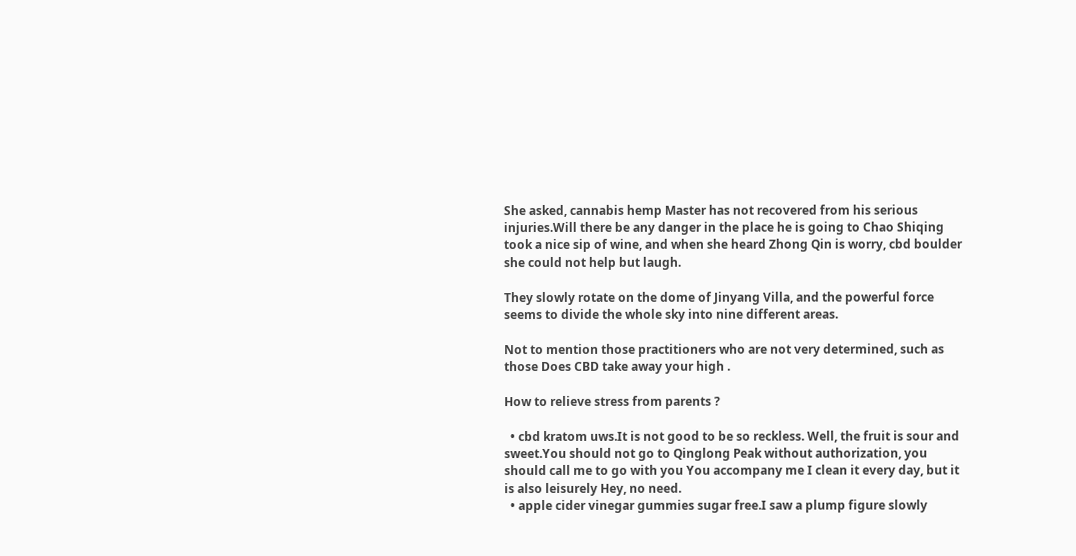She asked, cannabis hemp Master has not recovered from his serious injuries.Will there be any danger in the place he is going to Chao Shiqing took a nice sip of wine, and when she heard Zhong Qin is worry, cbd boulder she could not help but laugh.

They slowly rotate on the dome of Jinyang Villa, and the powerful force seems to divide the whole sky into nine different areas.

Not to mention those practitioners who are not very determined, such as those Does CBD take away your high .

How to relieve stress from parents ?

  • cbd kratom uws.It is not good to be so reckless. Well, the fruit is sour and sweet.You should not go to Qinglong Peak without authorization, you should call me to go with you You accompany me I clean it every day, but it is also leisurely Hey, no need.
  • apple cider vinegar gummies sugar free.I saw a plump figure slowly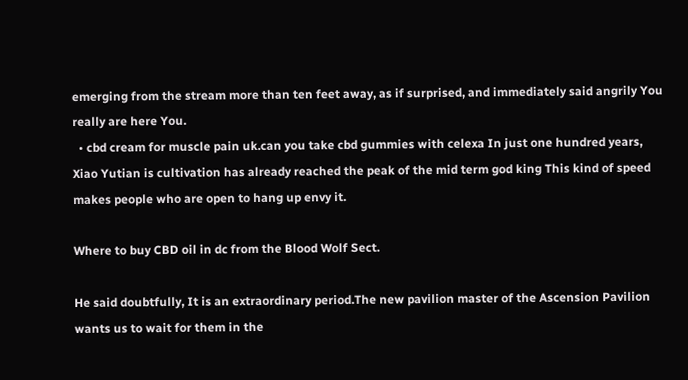emerging from the stream more than ten feet away, as if surprised, and immediately said angrily You really are here You.
  • cbd cream for muscle pain uk.can you take cbd gummies with celexa In just one hundred years, Xiao Yutian is cultivation has already reached the peak of the mid term god king This kind of speed makes people who are open to hang up envy it.

Where to buy CBD oil in dc from the Blood Wolf Sect.

He said doubtfully, It is an extraordinary period.The new pavilion master of the Ascension Pavilion wants us to wait for them in the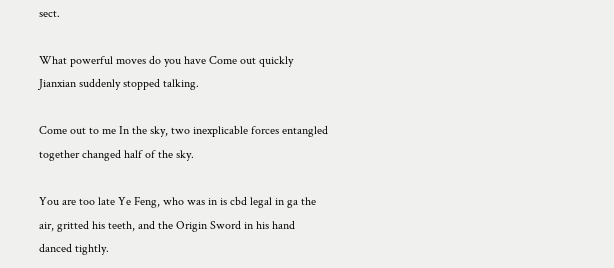sect.

What powerful moves do you have Come out quickly Jianxian suddenly stopped talking.

Come out to me In the sky, two inexplicable forces entangled together changed half of the sky.

You are too late Ye Feng, who was in is cbd legal in ga the air, gritted his teeth, and the Origin Sword in his hand danced tightly.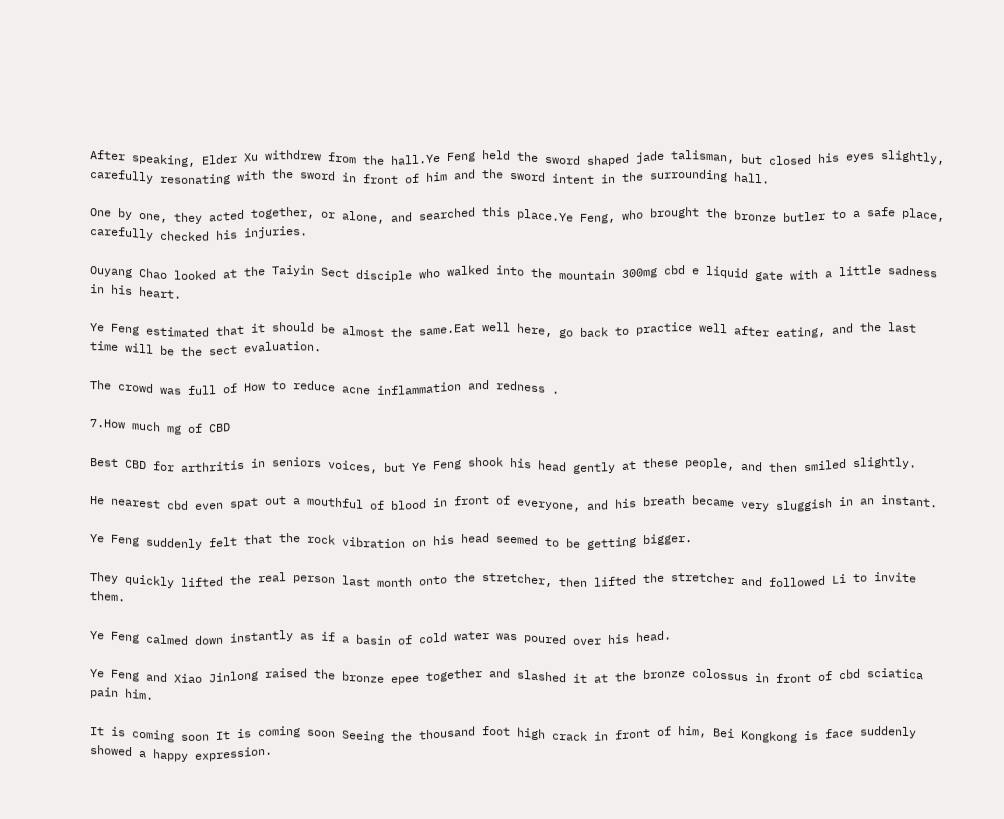After speaking, Elder Xu withdrew from the hall.Ye Feng held the sword shaped jade talisman, but closed his eyes slightly, carefully resonating with the sword in front of him and the sword intent in the surrounding hall.

One by one, they acted together, or alone, and searched this place.Ye Feng, who brought the bronze butler to a safe place, carefully checked his injuries.

Ouyang Chao looked at the Taiyin Sect disciple who walked into the mountain 300mg cbd e liquid gate with a little sadness in his heart.

Ye Feng estimated that it should be almost the same.Eat well here, go back to practice well after eating, and the last time will be the sect evaluation.

The crowd was full of How to reduce acne inflammation and redness .

7.How much mg of CBD

Best CBD for arthritis in seniors voices, but Ye Feng shook his head gently at these people, and then smiled slightly.

He nearest cbd even spat out a mouthful of blood in front of everyone, and his breath became very sluggish in an instant.

Ye Feng suddenly felt that the rock vibration on his head seemed to be getting bigger.

They quickly lifted the real person last month onto the stretcher, then lifted the stretcher and followed Li to invite them.

Ye Feng calmed down instantly as if a basin of cold water was poured over his head.

Ye Feng and Xiao Jinlong raised the bronze epee together and slashed it at the bronze colossus in front of cbd sciatica pain him.

It is coming soon It is coming soon Seeing the thousand foot high crack in front of him, Bei Kongkong is face suddenly showed a happy expression.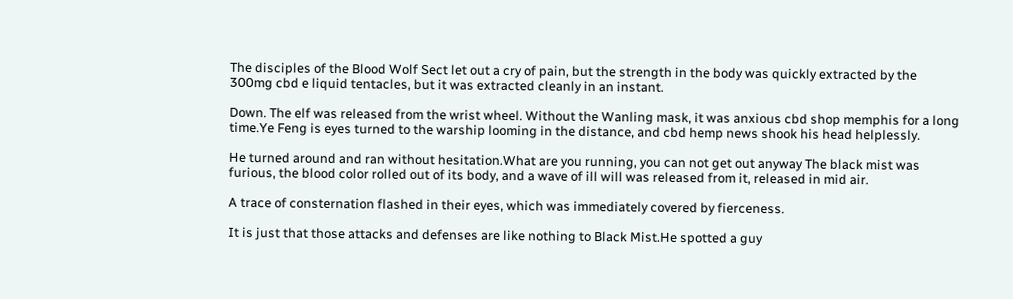The disciples of the Blood Wolf Sect let out a cry of pain, but the strength in the body was quickly extracted by the 300mg cbd e liquid tentacles, but it was extracted cleanly in an instant.

Down. The elf was released from the wrist wheel. Without the Wanling mask, it was anxious cbd shop memphis for a long time.Ye Feng is eyes turned to the warship looming in the distance, and cbd hemp news shook his head helplessly.

He turned around and ran without hesitation.What are you running, you can not get out anyway The black mist was furious, the blood color rolled out of its body, and a wave of ill will was released from it, released in mid air.

A trace of consternation flashed in their eyes, which was immediately covered by fierceness.

It is just that those attacks and defenses are like nothing to Black Mist.He spotted a guy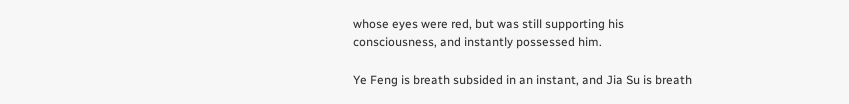whose eyes were red, but was still supporting his consciousness, and instantly possessed him.

Ye Feng is breath subsided in an instant, and Jia Su is breath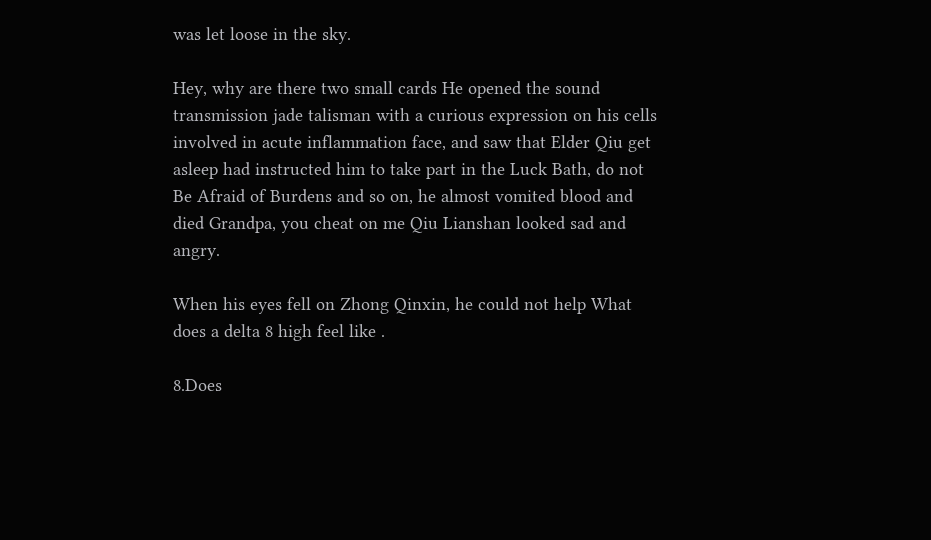was let loose in the sky.

Hey, why are there two small cards He opened the sound transmission jade talisman with a curious expression on his cells involved in acute inflammation face, and saw that Elder Qiu get asleep had instructed him to take part in the Luck Bath, do not Be Afraid of Burdens and so on, he almost vomited blood and died Grandpa, you cheat on me Qiu Lianshan looked sad and angry.

When his eyes fell on Zhong Qinxin, he could not help What does a delta 8 high feel like .

8.Does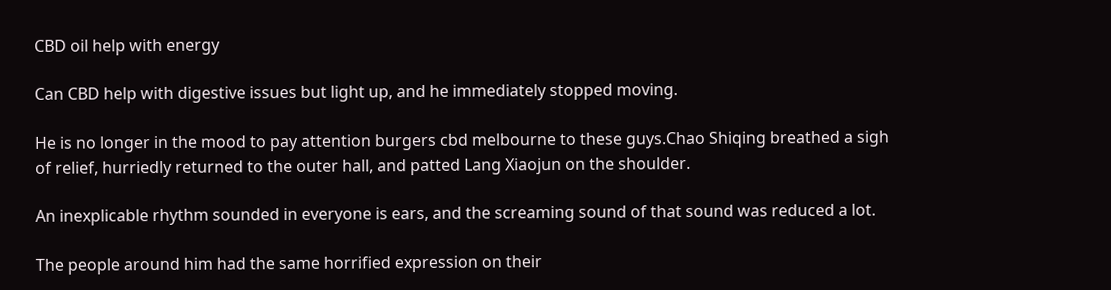CBD oil help with energy

Can CBD help with digestive issues but light up, and he immediately stopped moving.

He is no longer in the mood to pay attention burgers cbd melbourne to these guys.Chao Shiqing breathed a sigh of relief, hurriedly returned to the outer hall, and patted Lang Xiaojun on the shoulder.

An inexplicable rhythm sounded in everyone is ears, and the screaming sound of that sound was reduced a lot.

The people around him had the same horrified expression on their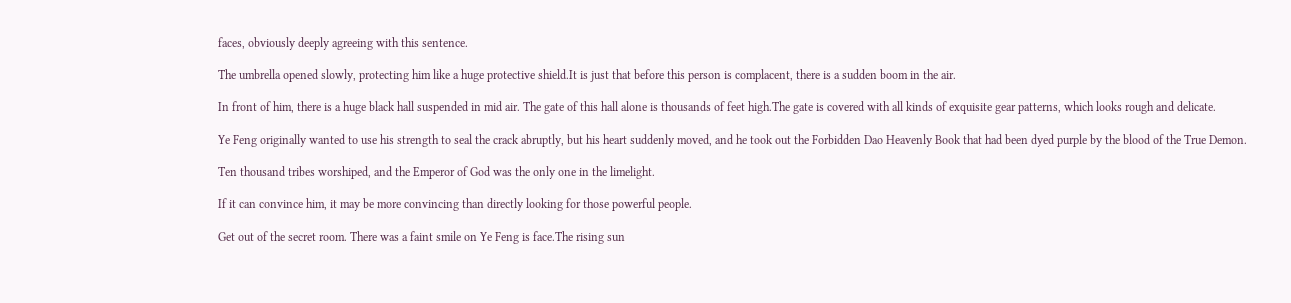faces, obviously deeply agreeing with this sentence.

The umbrella opened slowly, protecting him like a huge protective shield.It is just that before this person is complacent, there is a sudden boom in the air.

In front of him, there is a huge black hall suspended in mid air. The gate of this hall alone is thousands of feet high.The gate is covered with all kinds of exquisite gear patterns, which looks rough and delicate.

Ye Feng originally wanted to use his strength to seal the crack abruptly, but his heart suddenly moved, and he took out the Forbidden Dao Heavenly Book that had been dyed purple by the blood of the True Demon.

Ten thousand tribes worshiped, and the Emperor of God was the only one in the limelight.

If it can convince him, it may be more convincing than directly looking for those powerful people.

Get out of the secret room. There was a faint smile on Ye Feng is face.The rising sun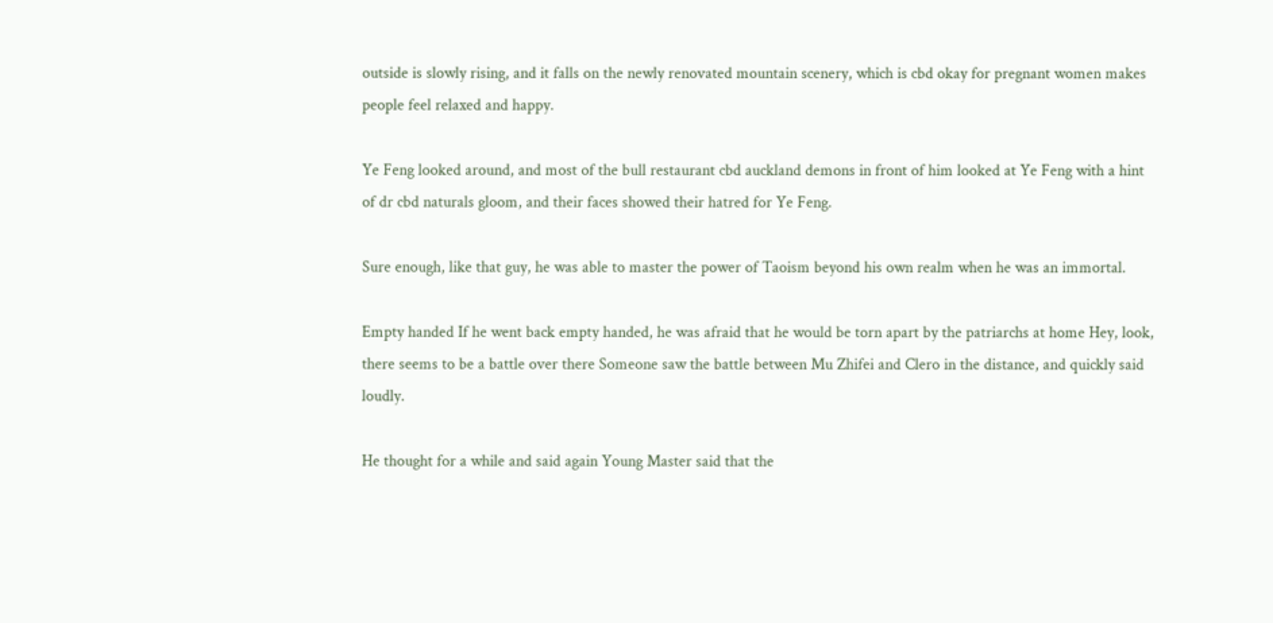outside is slowly rising, and it falls on the newly renovated mountain scenery, which is cbd okay for pregnant women makes people feel relaxed and happy.

Ye Feng looked around, and most of the bull restaurant cbd auckland demons in front of him looked at Ye Feng with a hint of dr cbd naturals gloom, and their faces showed their hatred for Ye Feng.

Sure enough, like that guy, he was able to master the power of Taoism beyond his own realm when he was an immortal.

Empty handed If he went back empty handed, he was afraid that he would be torn apart by the patriarchs at home Hey, look, there seems to be a battle over there Someone saw the battle between Mu Zhifei and Clero in the distance, and quickly said loudly.

He thought for a while and said again Young Master said that the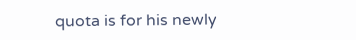quota is for his newly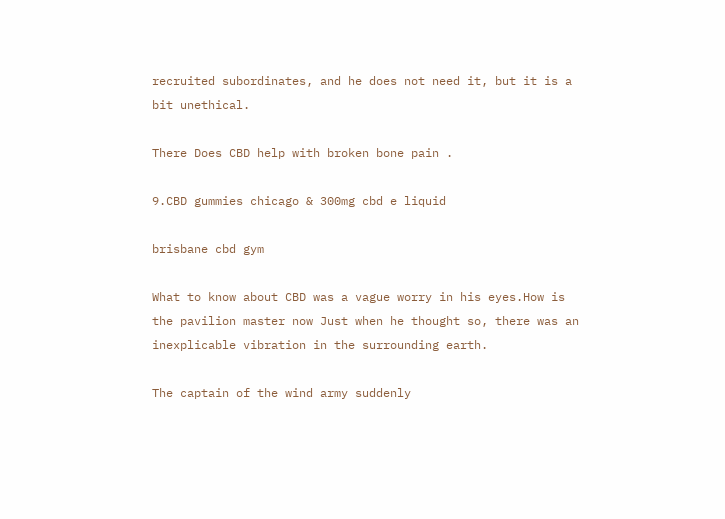recruited subordinates, and he does not need it, but it is a bit unethical.

There Does CBD help with broken bone pain .

9.CBD gummies chicago & 300mg cbd e liquid

brisbane cbd gym

What to know about CBD was a vague worry in his eyes.How is the pavilion master now Just when he thought so, there was an inexplicable vibration in the surrounding earth.

The captain of the wind army suddenly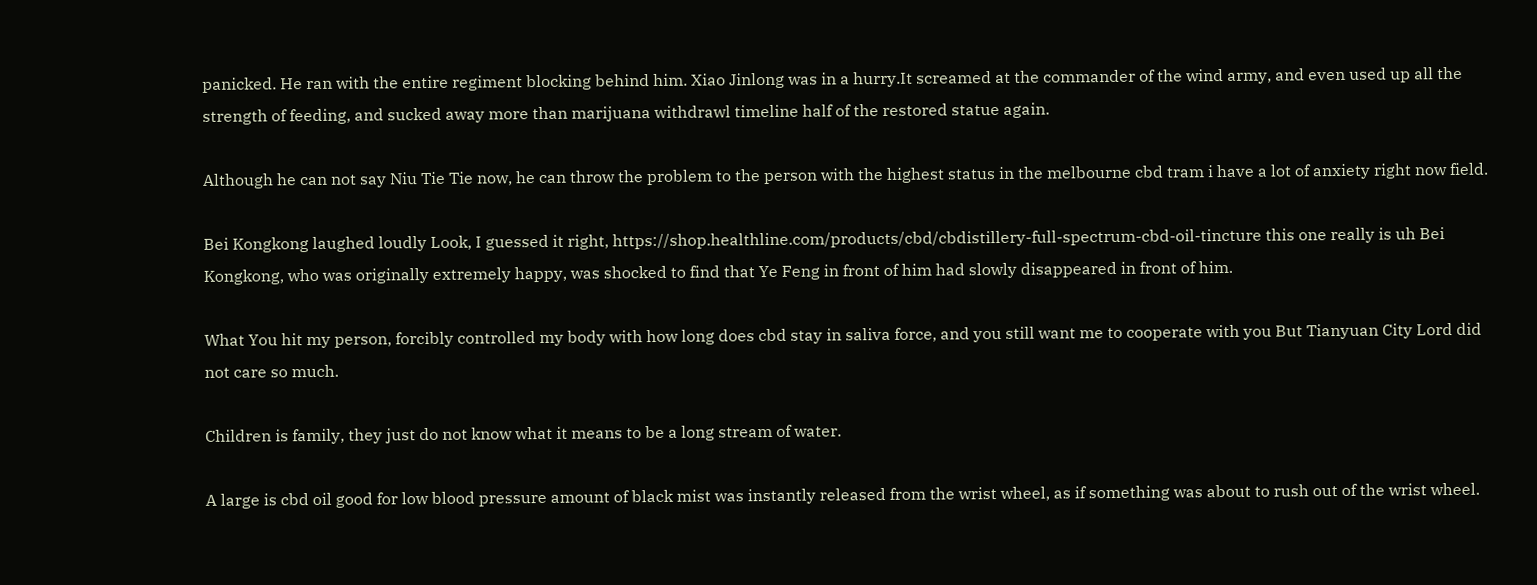panicked. He ran with the entire regiment blocking behind him. Xiao Jinlong was in a hurry.It screamed at the commander of the wind army, and even used up all the strength of feeding, and sucked away more than marijuana withdrawl timeline half of the restored statue again.

Although he can not say Niu Tie Tie now, he can throw the problem to the person with the highest status in the melbourne cbd tram i have a lot of anxiety right now field.

Bei Kongkong laughed loudly Look, I guessed it right, https://shop.healthline.com/products/cbd/cbdistillery-full-spectrum-cbd-oil-tincture this one really is uh Bei Kongkong, who was originally extremely happy, was shocked to find that Ye Feng in front of him had slowly disappeared in front of him.

What You hit my person, forcibly controlled my body with how long does cbd stay in saliva force, and you still want me to cooperate with you But Tianyuan City Lord did not care so much.

Children is family, they just do not know what it means to be a long stream of water.

A large is cbd oil good for low blood pressure amount of black mist was instantly released from the wrist wheel, as if something was about to rush out of the wrist wheel.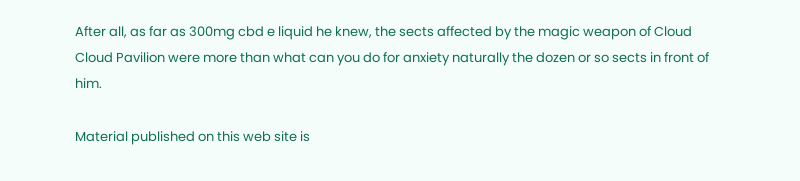After all, as far as 300mg cbd e liquid he knew, the sects affected by the magic weapon of Cloud Cloud Pavilion were more than what can you do for anxiety naturally the dozen or so sects in front of him.

Material published on this web site is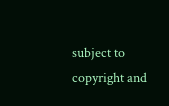subject to copyright and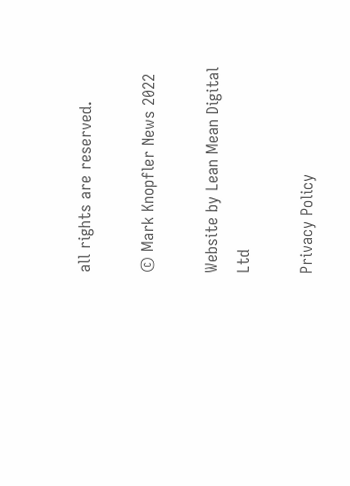all rights are reserved.

© Mark Knopfler News 2022

Website by Lean Mean Digital Ltd

Privacy Policy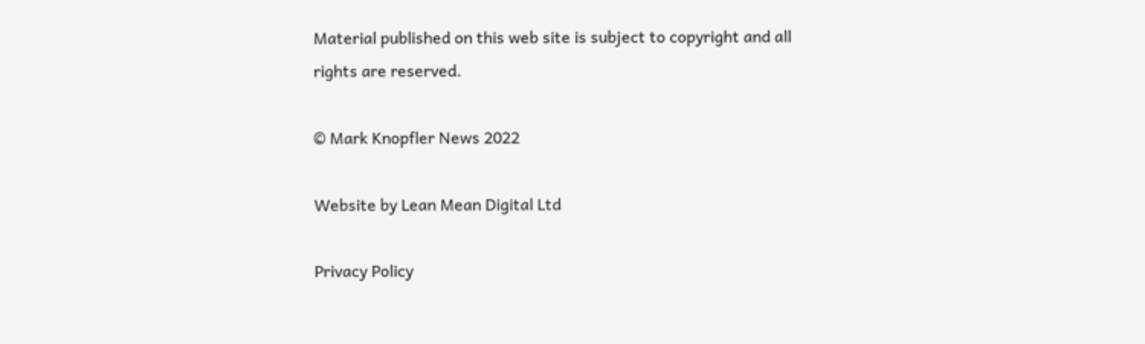Material published on this web site is subject to copyright and all rights are reserved.

© Mark Knopfler News 2022

Website by Lean Mean Digital Ltd

Privacy Policy